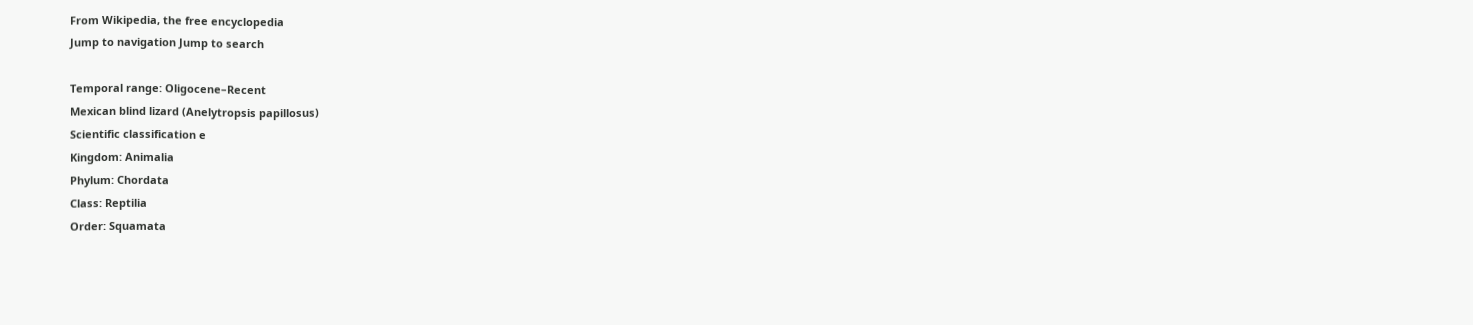From Wikipedia, the free encyclopedia
Jump to navigation Jump to search

Temporal range: Oligocene–Recent
Mexican blind lizard (Anelytropsis papillosus)
Scientific classification e
Kingdom: Animalia
Phylum: Chordata
Class: Reptilia
Order: Squamata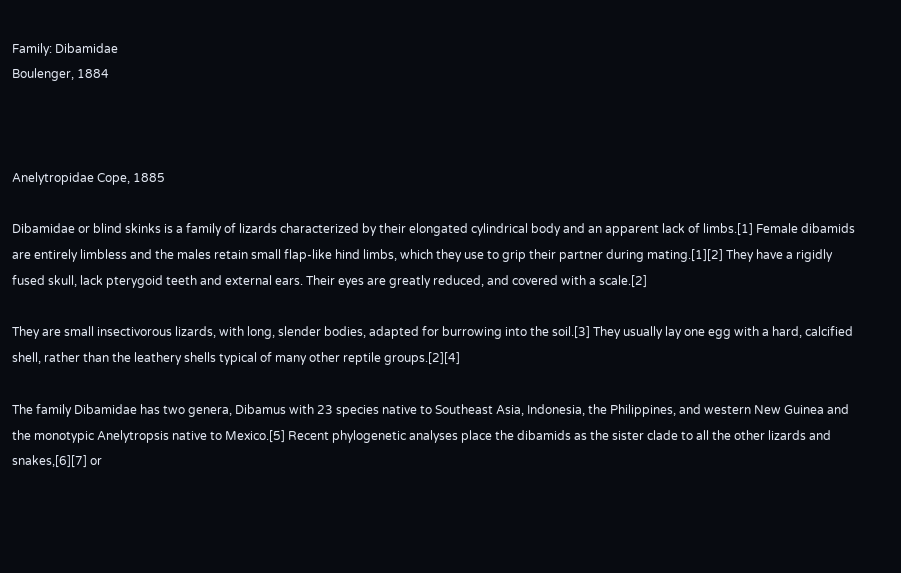Family: Dibamidae
Boulenger, 1884



Anelytropidae Cope, 1885

Dibamidae or blind skinks is a family of lizards characterized by their elongated cylindrical body and an apparent lack of limbs.[1] Female dibamids are entirely limbless and the males retain small flap-like hind limbs, which they use to grip their partner during mating.[1][2] They have a rigidly fused skull, lack pterygoid teeth and external ears. Their eyes are greatly reduced, and covered with a scale.[2]

They are small insectivorous lizards, with long, slender bodies, adapted for burrowing into the soil.[3] They usually lay one egg with a hard, calcified shell, rather than the leathery shells typical of many other reptile groups.[2][4]

The family Dibamidae has two genera, Dibamus with 23 species native to Southeast Asia, Indonesia, the Philippines, and western New Guinea and the monotypic Anelytropsis native to Mexico.[5] Recent phylogenetic analyses place the dibamids as the sister clade to all the other lizards and snakes,[6][7] or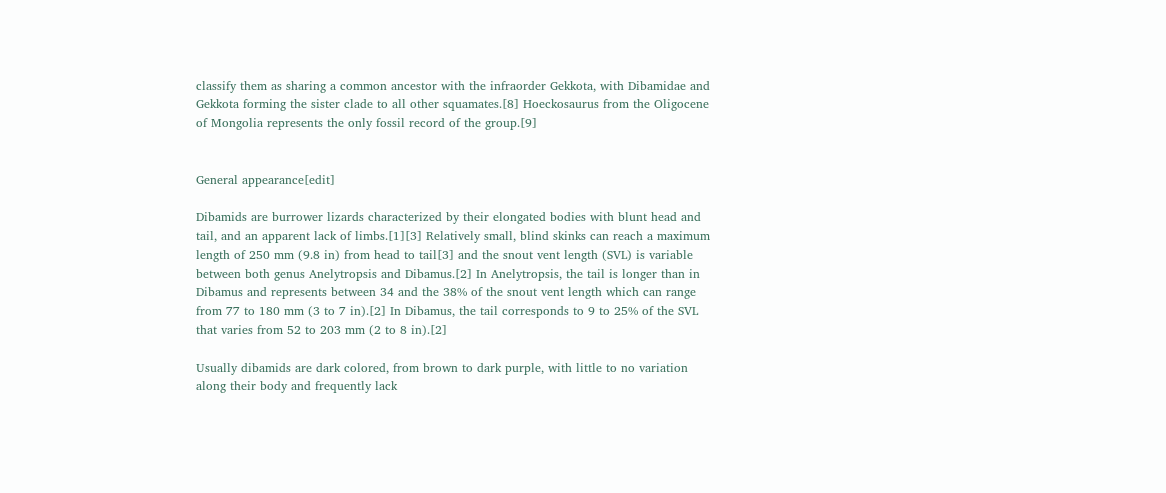classify them as sharing a common ancestor with the infraorder Gekkota, with Dibamidae and Gekkota forming the sister clade to all other squamates.[8] Hoeckosaurus from the Oligocene of Mongolia represents the only fossil record of the group.[9]


General appearance[edit]

Dibamids are burrower lizards characterized by their elongated bodies with blunt head and tail, and an apparent lack of limbs.[1][3] Relatively small, blind skinks can reach a maximum length of 250 mm (9.8 in) from head to tail[3] and the snout vent length (SVL) is variable between both genus Anelytropsis and Dibamus.[2] In Anelytropsis, the tail is longer than in Dibamus and represents between 34 and the 38% of the snout vent length which can range from 77 to 180 mm (3 to 7 in).[2] In Dibamus, the tail corresponds to 9 to 25% of the SVL that varies from 52 to 203 mm (2 to 8 in).[2]

Usually dibamids are dark colored, from brown to dark purple, with little to no variation along their body and frequently lack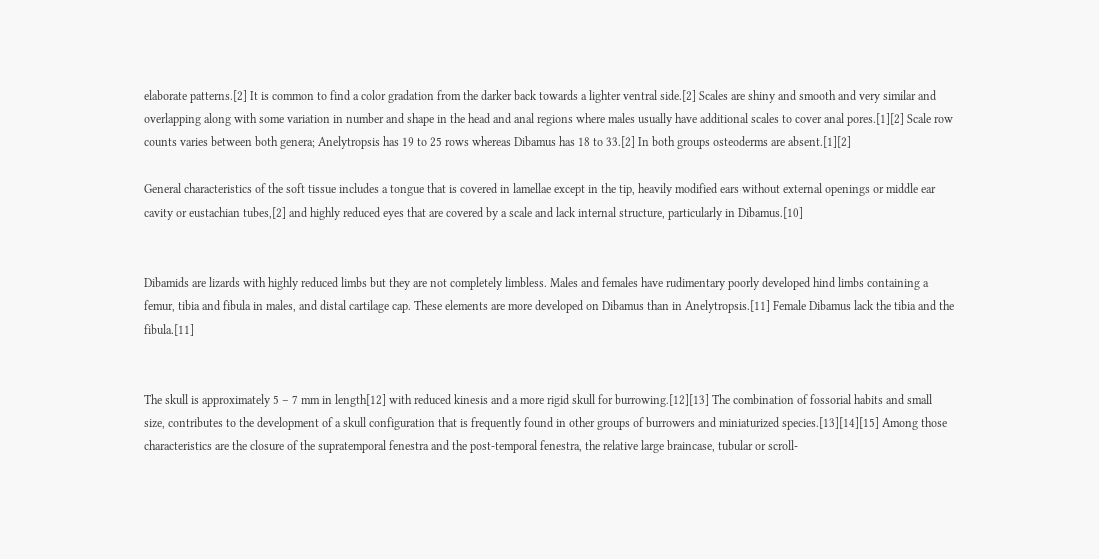elaborate patterns.[2] It is common to find a color gradation from the darker back towards a lighter ventral side.[2] Scales are shiny and smooth and very similar and overlapping along with some variation in number and shape in the head and anal regions where males usually have additional scales to cover anal pores.[1][2] Scale row counts varies between both genera; Anelytropsis has 19 to 25 rows whereas Dibamus has 18 to 33.[2] In both groups osteoderms are absent.[1][2]

General characteristics of the soft tissue includes a tongue that is covered in lamellae except in the tip, heavily modified ears without external openings or middle ear cavity or eustachian tubes,[2] and highly reduced eyes that are covered by a scale and lack internal structure, particularly in Dibamus.[10]


Dibamids are lizards with highly reduced limbs but they are not completely limbless. Males and females have rudimentary poorly developed hind limbs containing a femur, tibia and fibula in males, and distal cartilage cap. These elements are more developed on Dibamus than in Anelytropsis.[11] Female Dibamus lack the tibia and the fibula.[11]


The skull is approximately 5 – 7 mm in length[12] with reduced kinesis and a more rigid skull for burrowing.[12][13] The combination of fossorial habits and small size, contributes to the development of a skull configuration that is frequently found in other groups of burrowers and miniaturized species.[13][14][15] Among those characteristics are the closure of the supratemporal fenestra and the post-temporal fenestra, the relative large braincase, tubular or scroll-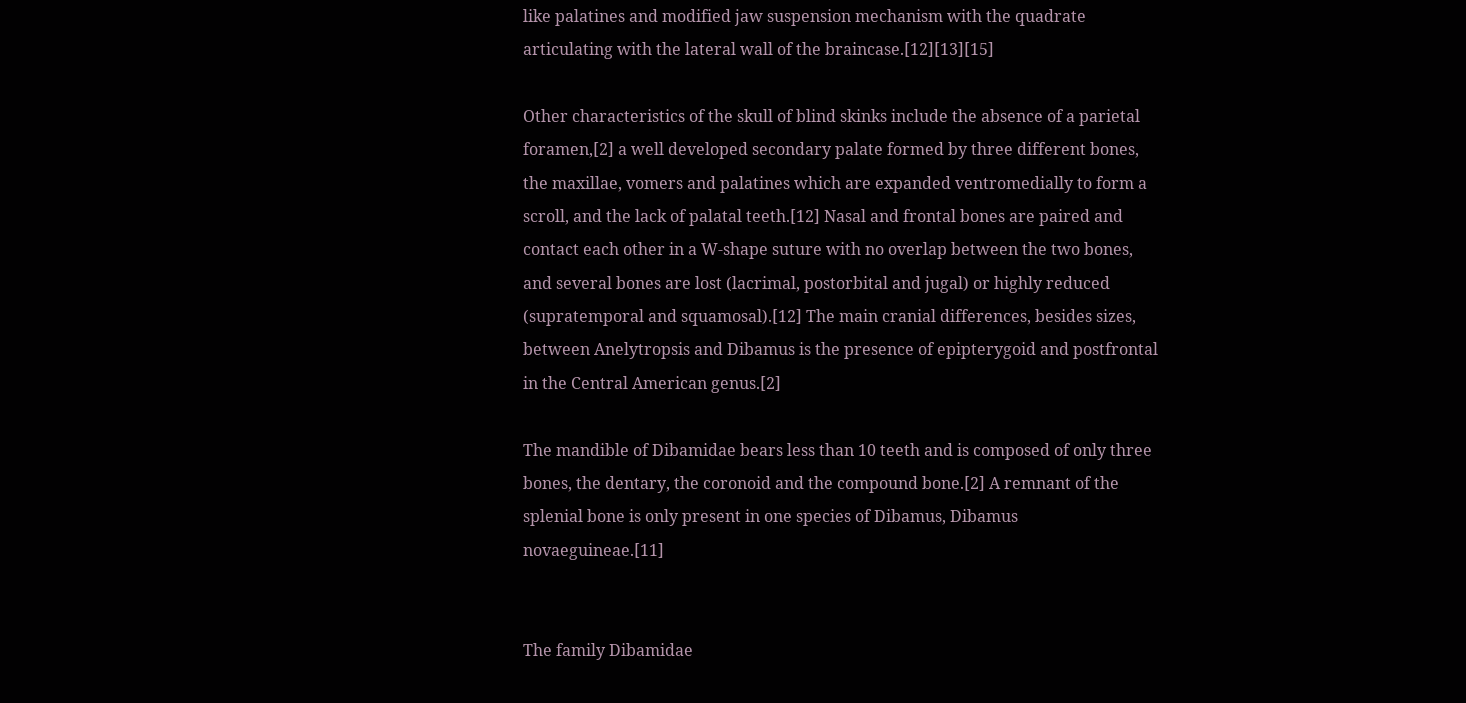like palatines and modified jaw suspension mechanism with the quadrate articulating with the lateral wall of the braincase.[12][13][15]

Other characteristics of the skull of blind skinks include the absence of a parietal foramen,[2] a well developed secondary palate formed by three different bones, the maxillae, vomers and palatines which are expanded ventromedially to form a scroll, and the lack of palatal teeth.[12] Nasal and frontal bones are paired and contact each other in a W-shape suture with no overlap between the two bones, and several bones are lost (lacrimal, postorbital and jugal) or highly reduced (supratemporal and squamosal).[12] The main cranial differences, besides sizes, between Anelytropsis and Dibamus is the presence of epipterygoid and postfrontal in the Central American genus.[2]

The mandible of Dibamidae bears less than 10 teeth and is composed of only three bones, the dentary, the coronoid and the compound bone.[2] A remnant of the splenial bone is only present in one species of Dibamus, Dibamus novaeguineae.[11]


The family Dibamidae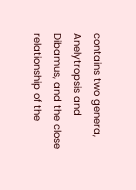contains two genera, Anelytropsis and Dibamus, and the close relationship of the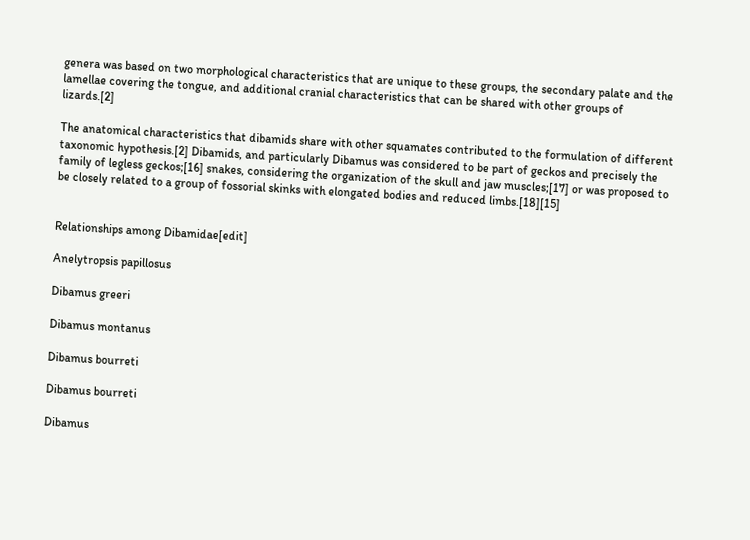genera was based on two morphological characteristics that are unique to these groups, the secondary palate and the lamellae covering the tongue, and additional cranial characteristics that can be shared with other groups of lizards.[2]

The anatomical characteristics that dibamids share with other squamates contributed to the formulation of different taxonomic hypothesis.[2] Dibamids, and particularly Dibamus was considered to be part of geckos and precisely the family of legless geckos;[16] snakes, considering the organization of the skull and jaw muscles;[17] or was proposed to be closely related to a group of fossorial skinks with elongated bodies and reduced limbs.[18][15]


Relationships among Dibamidae[edit]

Anelytropsis papillosus

Dibamus greeri

Dibamus montanus

Dibamus bourreti

Dibamus bourreti

Dibamus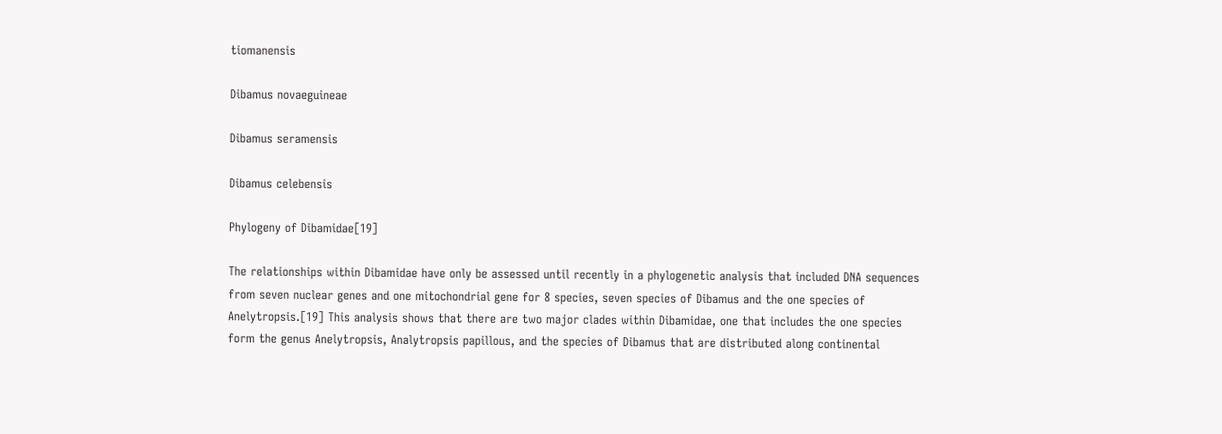tiomanensis

Dibamus novaeguineae

Dibamus seramensis

Dibamus celebensis

Phylogeny of Dibamidae[19]

The relationships within Dibamidae have only be assessed until recently in a phylogenetic analysis that included DNA sequences from seven nuclear genes and one mitochondrial gene for 8 species, seven species of Dibamus and the one species of Anelytropsis.[19] This analysis shows that there are two major clades within Dibamidae, one that includes the one species form the genus Anelytropsis, Analytropsis papillous, and the species of Dibamus that are distributed along continental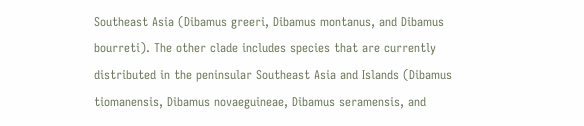Southeast Asia (Dibamus greeri, Dibamus montanus, and Dibamus bourreti). The other clade includes species that are currently distributed in the peninsular Southeast Asia and Islands (Dibamus tiomanensis, Dibamus novaeguineae, Dibamus seramensis, and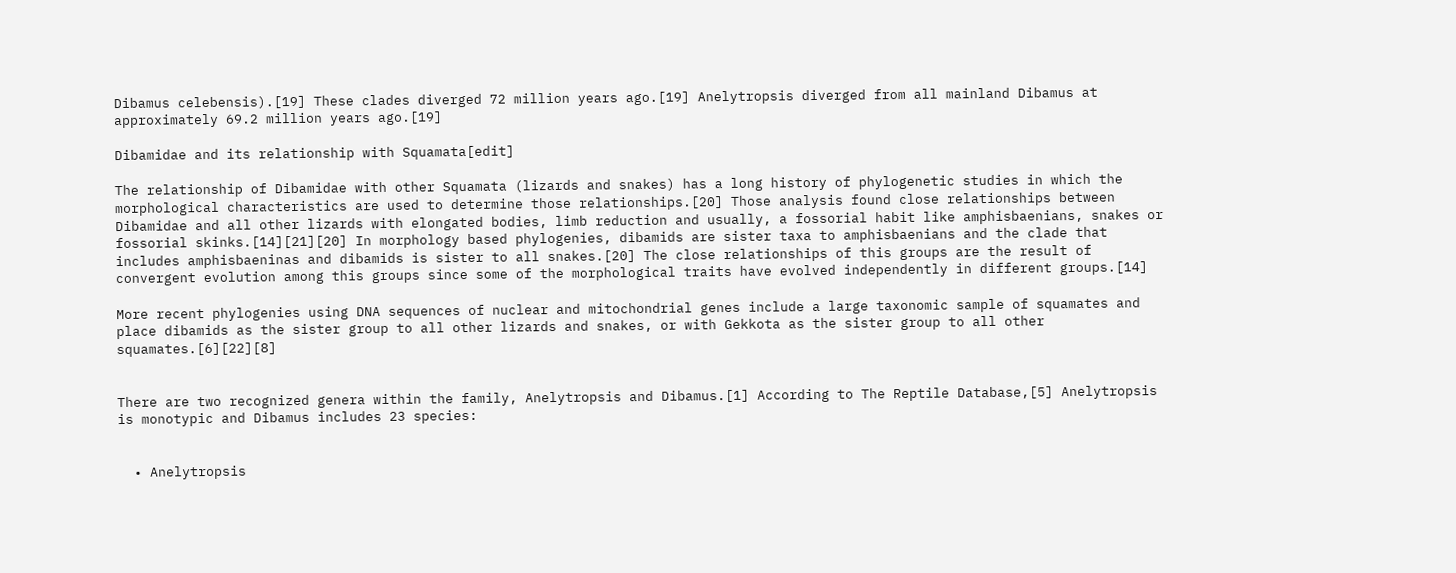Dibamus celebensis).[19] These clades diverged 72 million years ago.[19] Anelytropsis diverged from all mainland Dibamus at approximately 69.2 million years ago.[19]

Dibamidae and its relationship with Squamata[edit]

The relationship of Dibamidae with other Squamata (lizards and snakes) has a long history of phylogenetic studies in which the morphological characteristics are used to determine those relationships.[20] Those analysis found close relationships between Dibamidae and all other lizards with elongated bodies, limb reduction and usually, a fossorial habit like amphisbaenians, snakes or fossorial skinks.[14][21][20] In morphology based phylogenies, dibamids are sister taxa to amphisbaenians and the clade that includes amphisbaeninas and dibamids is sister to all snakes.[20] The close relationships of this groups are the result of convergent evolution among this groups since some of the morphological traits have evolved independently in different groups.[14]

More recent phylogenies using DNA sequences of nuclear and mitochondrial genes include a large taxonomic sample of squamates and place dibamids as the sister group to all other lizards and snakes, or with Gekkota as the sister group to all other squamates.[6][22][8]


There are two recognized genera within the family, Anelytropsis and Dibamus.[1] According to The Reptile Database,[5] Anelytropsis is monotypic and Dibamus includes 23 species:


  • Anelytropsis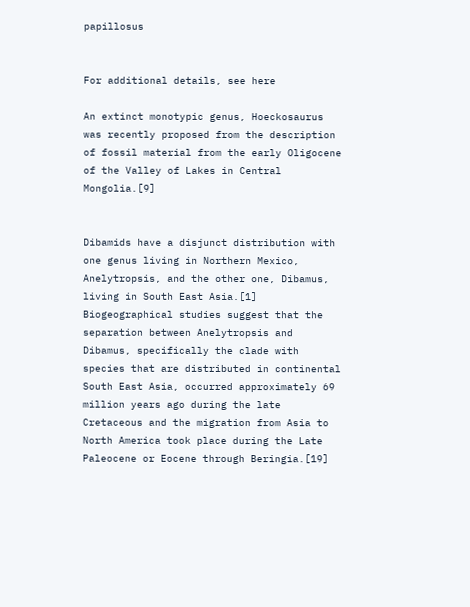papillosus


For additional details, see here

An extinct monotypic genus, Hoeckosaurus was recently proposed from the description of fossil material from the early Oligocene of the Valley of Lakes in Central Mongolia.[9]


Dibamids have a disjunct distribution with one genus living in Northern Mexico, Anelytropsis, and the other one, Dibamus, living in South East Asia.[1] Biogeographical studies suggest that the separation between Anelytropsis and Dibamus, specifically the clade with species that are distributed in continental South East Asia, occurred approximately 69 million years ago during the late Cretaceous and the migration from Asia to North America took place during the Late Paleocene or Eocene through Beringia.[19]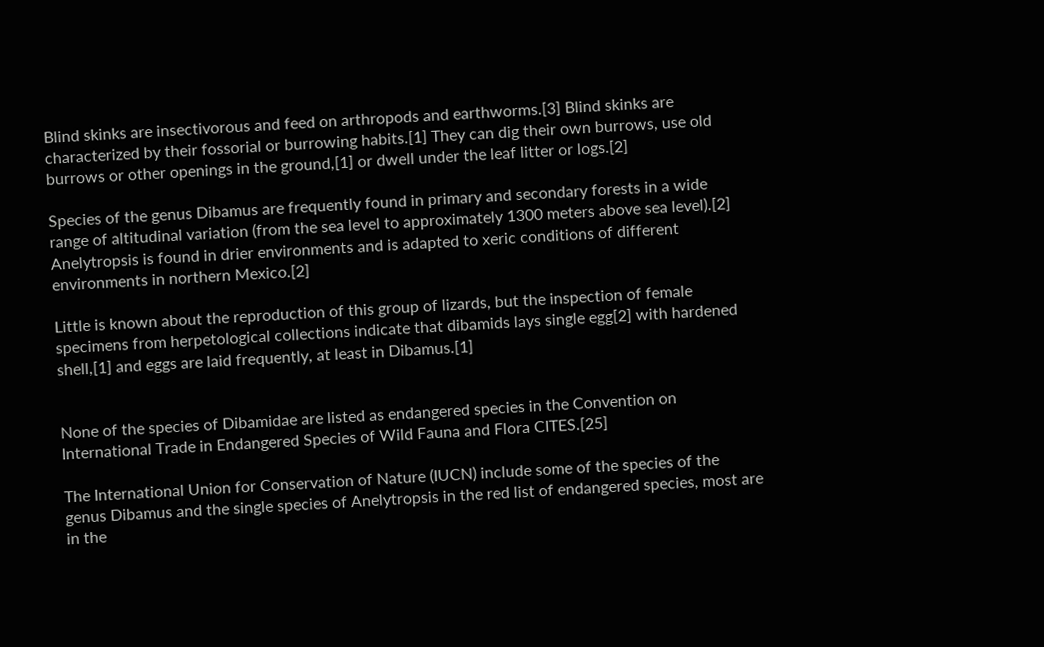Blind skinks are insectivorous and feed on arthropods and earthworms.[3] Blind skinks are characterized by their fossorial or burrowing habits.[1] They can dig their own burrows, use old burrows or other openings in the ground,[1] or dwell under the leaf litter or logs.[2]

Species of the genus Dibamus are frequently found in primary and secondary forests in a wide range of altitudinal variation (from the sea level to approximately 1300 meters above sea level).[2] Anelytropsis is found in drier environments and is adapted to xeric conditions of different environments in northern Mexico.[2]

Little is known about the reproduction of this group of lizards, but the inspection of female specimens from herpetological collections indicate that dibamids lays single egg[2] with hardened shell,[1] and eggs are laid frequently, at least in Dibamus.[1]


None of the species of Dibamidae are listed as endangered species in the Convention on International Trade in Endangered Species of Wild Fauna and Flora CITES.[25]

The International Union for Conservation of Nature (IUCN) include some of the species of the genus Dibamus and the single species of Anelytropsis in the red list of endangered species, most are in the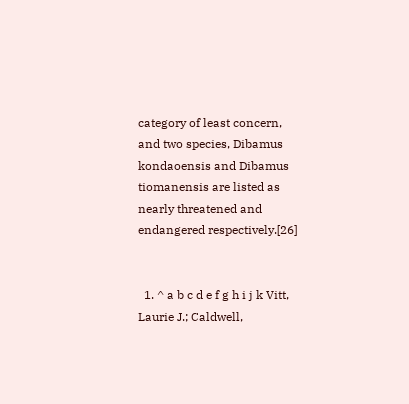category of least concern, and two species, Dibamus kondaoensis and Dibamus tiomanensis are listed as nearly threatened and endangered respectively.[26]


  1. ^ a b c d e f g h i j k Vitt, Laurie J.; Caldwell,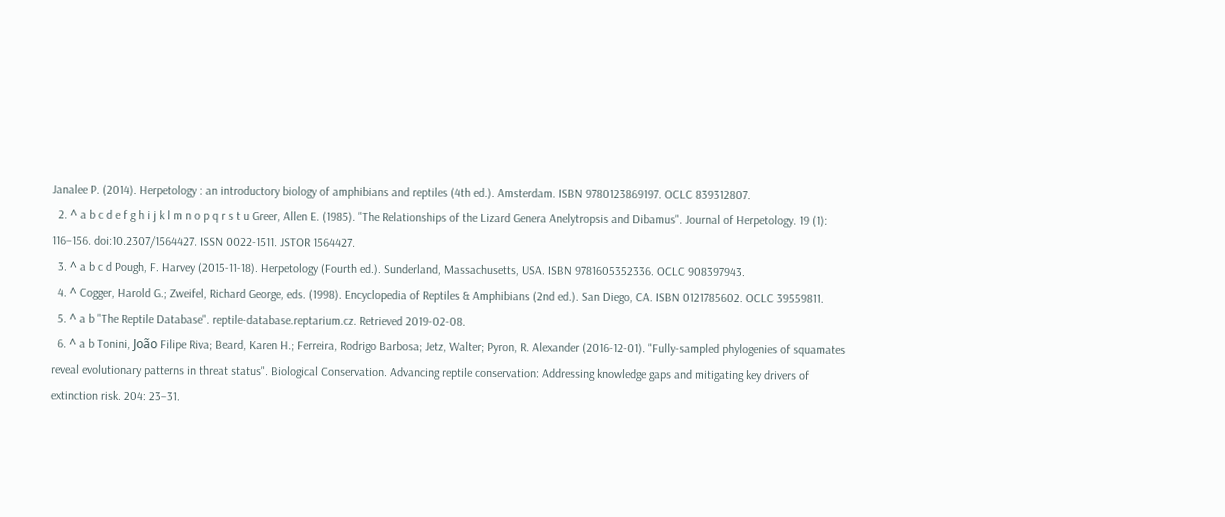Janalee P. (2014). Herpetology : an introductory biology of amphibians and reptiles (4th ed.). Amsterdam. ISBN 9780123869197. OCLC 839312807.
  2. ^ a b c d e f g h i j k l m n o p q r s t u Greer, Allen E. (1985). "The Relationships of the Lizard Genera Anelytropsis and Dibamus". Journal of Herpetology. 19 (1): 116–156. doi:10.2307/1564427. ISSN 0022-1511. JSTOR 1564427.
  3. ^ a b c d Pough, F. Harvey (2015-11-18). Herpetology (Fourth ed.). Sunderland, Massachusetts, USA. ISBN 9781605352336. OCLC 908397943.
  4. ^ Cogger, Harold G.; Zweifel, Richard George, eds. (1998). Encyclopedia of Reptiles & Amphibians (2nd ed.). San Diego, CA. ISBN 0121785602. OCLC 39559811.
  5. ^ a b "The Reptile Database". reptile-database.reptarium.cz. Retrieved 2019-02-08.
  6. ^ a b Tonini, João Filipe Riva; Beard, Karen H.; Ferreira, Rodrigo Barbosa; Jetz, Walter; Pyron, R. Alexander (2016-12-01). "Fully-sampled phylogenies of squamates reveal evolutionary patterns in threat status". Biological Conservation. Advancing reptile conservation: Addressing knowledge gaps and mitigating key drivers of extinction risk. 204: 23–31.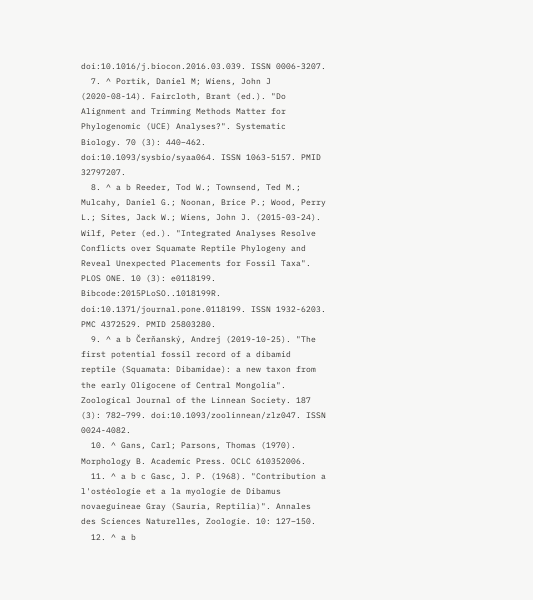doi:10.1016/j.biocon.2016.03.039. ISSN 0006-3207.
  7. ^ Portik, Daniel M; Wiens, John J (2020-08-14). Faircloth, Brant (ed.). "Do Alignment and Trimming Methods Matter for Phylogenomic (UCE) Analyses?". Systematic Biology. 70 (3): 440–462. doi:10.1093/sysbio/syaa064. ISSN 1063-5157. PMID 32797207.
  8. ^ a b Reeder, Tod W.; Townsend, Ted M.; Mulcahy, Daniel G.; Noonan, Brice P.; Wood, Perry L.; Sites, Jack W.; Wiens, John J. (2015-03-24). Wilf, Peter (ed.). "Integrated Analyses Resolve Conflicts over Squamate Reptile Phylogeny and Reveal Unexpected Placements for Fossil Taxa". PLOS ONE. 10 (3): e0118199. Bibcode:2015PLoSO..1018199R. doi:10.1371/journal.pone.0118199. ISSN 1932-6203. PMC 4372529. PMID 25803280.
  9. ^ a b Čerňanský, Andrej (2019-10-25). "The first potential fossil record of a dibamid reptile (Squamata: Dibamidae): a new taxon from the early Oligocene of Central Mongolia". Zoological Journal of the Linnean Society. 187 (3): 782–799. doi:10.1093/zoolinnean/zlz047. ISSN 0024-4082.
  10. ^ Gans, Carl; Parsons, Thomas (1970). Morphology B. Academic Press. OCLC 610352006.
  11. ^ a b c Gasc, J. P. (1968). "Contribution a l'ostéologie et a la myologie de Dibamus novaeguineae Gray (Sauria, Reptilia)". Annales des Sciences Naturelles, Zoologie. 10: 127–150.
  12. ^ a b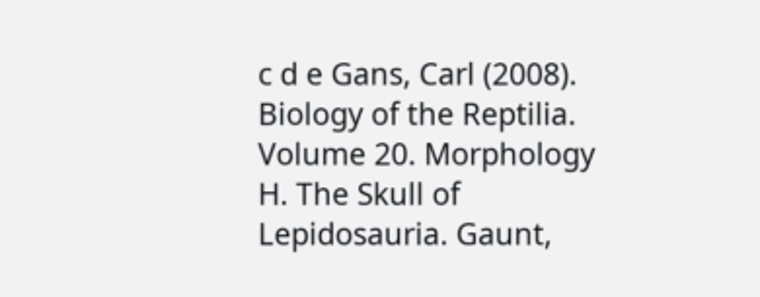c d e Gans, Carl (2008). Biology of the Reptilia. Volume 20. Morphology H. The Skull of Lepidosauria. Gaunt,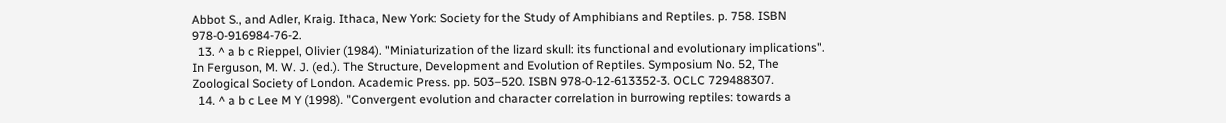Abbot S., and Adler, Kraig. Ithaca, New York: Society for the Study of Amphibians and Reptiles. p. 758. ISBN 978-0-916984-76-2.
  13. ^ a b c Rieppel, Olivier (1984). "Miniaturization of the lizard skull: its functional and evolutionary implications". In Ferguson, M. W. J. (ed.). The Structure, Development and Evolution of Reptiles. Symposium No. 52, The Zoological Society of London. Academic Press. pp. 503–520. ISBN 978-0-12-613352-3. OCLC 729488307.
  14. ^ a b c Lee M Y (1998). "Convergent evolution and character correlation in burrowing reptiles: towards a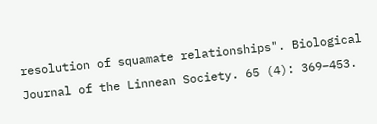resolution of squamate relationships". Biological Journal of the Linnean Society. 65 (4): 369–453.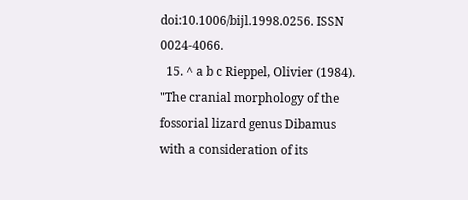doi:10.1006/bijl.1998.0256. ISSN 0024-4066.
  15. ^ a b c Rieppel, Olivier (1984). "The cranial morphology of the fossorial lizard genus Dibamus with a consideration of its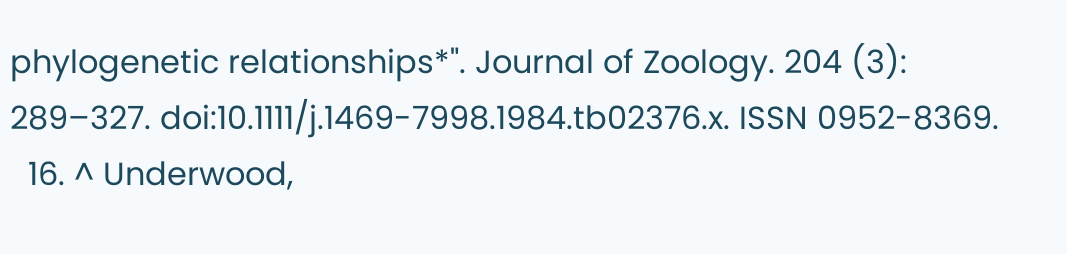phylogenetic relationships*". Journal of Zoology. 204 (3): 289–327. doi:10.1111/j.1469-7998.1984.tb02376.x. ISSN 0952-8369.
  16. ^ Underwood,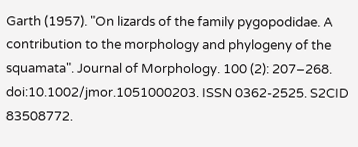Garth (1957). "On lizards of the family pygopodidae. A contribution to the morphology and phylogeny of the squamata". Journal of Morphology. 100 (2): 207–268. doi:10.1002/jmor.1051000203. ISSN 0362-2525. S2CID 83508772.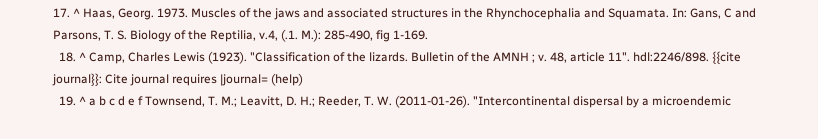17. ^ Haas, Georg. 1973. Muscles of the jaws and associated structures in the Rhynchocephalia and Squamata. In: Gans, C and Parsons, T. S. Biology of the Reptilia, v.4, (.1. M.): 285-490, fig 1-169.
  18. ^ Camp, Charles Lewis (1923). "Classification of the lizards. Bulletin of the AMNH ; v. 48, article 11". hdl:2246/898. {{cite journal}}: Cite journal requires |journal= (help)
  19. ^ a b c d e f Townsend, T. M.; Leavitt, D. H.; Reeder, T. W. (2011-01-26). "Intercontinental dispersal by a microendemic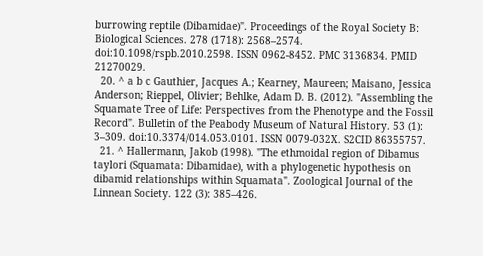burrowing reptile (Dibamidae)". Proceedings of the Royal Society B: Biological Sciences. 278 (1718): 2568–2574. doi:10.1098/rspb.2010.2598. ISSN 0962-8452. PMC 3136834. PMID 21270029.
  20. ^ a b c Gauthier, Jacques A.; Kearney, Maureen; Maisano, Jessica Anderson; Rieppel, Olivier; Behlke, Adam D. B. (2012). "Assembling the Squamate Tree of Life: Perspectives from the Phenotype and the Fossil Record". Bulletin of the Peabody Museum of Natural History. 53 (1): 3–309. doi:10.3374/014.053.0101. ISSN 0079-032X. S2CID 86355757.
  21. ^ Hallermann, Jakob (1998). "The ethmoidal region of Dibamus taylori (Squamata: Dibamidae), with a phylogenetic hypothesis on dibamid relationships within Squamata". Zoological Journal of the Linnean Society. 122 (3): 385–426.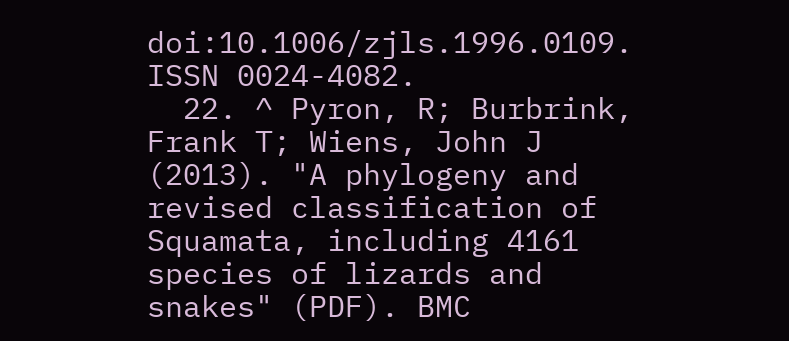doi:10.1006/zjls.1996.0109. ISSN 0024-4082.
  22. ^ Pyron, R; Burbrink, Frank T; Wiens, John J (2013). "A phylogeny and revised classification of Squamata, including 4161 species of lizards and snakes" (PDF). BMC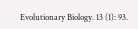Evolutionary Biology. 13 (1): 93.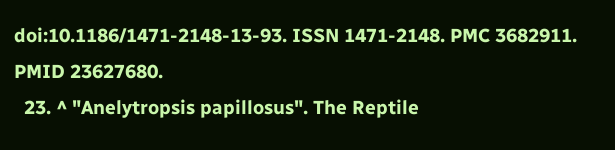doi:10.1186/1471-2148-13-93. ISSN 1471-2148. PMC 3682911. PMID 23627680.
  23. ^ "Anelytropsis papillosus". The Reptile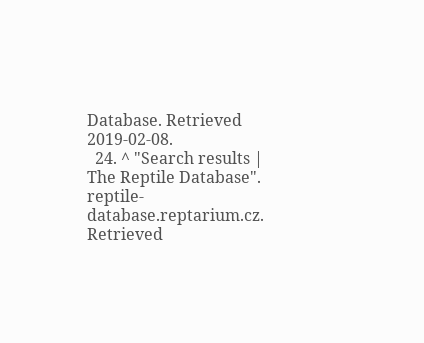Database. Retrieved 2019-02-08.
  24. ^ "Search results | The Reptile Database". reptile-database.reptarium.cz. Retrieved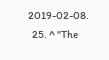2019-02-08.
  25. ^ "The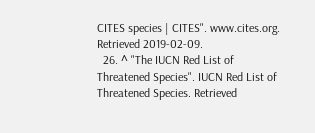CITES species | CITES". www.cites.org. Retrieved 2019-02-09.
  26. ^ "The IUCN Red List of Threatened Species". IUCN Red List of Threatened Species. Retrieved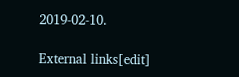2019-02-10.

External links[edit]